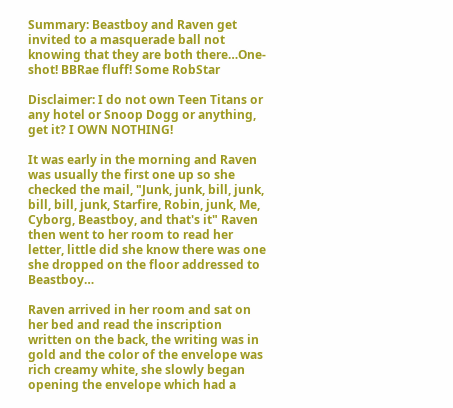Summary: Beastboy and Raven get invited to a masquerade ball not knowing that they are both there…One-shot! BBRae fluff! Some RobStar

Disclaimer: I do not own Teen Titans or any hotel or Snoop Dogg or anything, get it? I OWN NOTHING!

It was early in the morning and Raven was usually the first one up so she checked the mail, "Junk, junk, bill, junk, bill, bill, junk, Starfire, Robin, junk, Me, Cyborg, Beastboy, and that's it" Raven then went to her room to read her letter, little did she know there was one she dropped on the floor addressed to Beastboy…

Raven arrived in her room and sat on her bed and read the inscription written on the back, the writing was in gold and the color of the envelope was rich creamy white, she slowly began opening the envelope which had a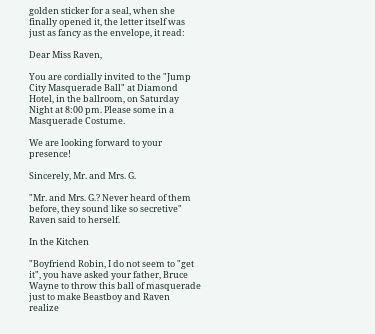golden sticker for a seal, when she finally opened it, the letter itself was just as fancy as the envelope, it read:

Dear Miss Raven,

You are cordially invited to the "Jump City Masquerade Ball" at Diamond Hotel, in the ballroom, on Saturday Night at 8:00 pm. Please some in a Masquerade Costume.

We are looking forward to your presence!

Sincerely, Mr. and Mrs. G.

"Mr. and Mrs. G.? Never heard of them before, they sound like so secretive" Raven said to herself.

In the Kitchen

"Boyfriend Robin, I do not seem to "get it", you have asked your father, Bruce Wayne to throw this ball of masquerade just to make Beastboy and Raven realize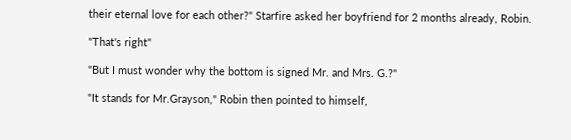their eternal love for each other?" Starfire asked her boyfriend for 2 months already, Robin.

"That's right"

"But I must wonder why the bottom is signed Mr. and Mrs. G.?"

"It stands for Mr.Grayson," Robin then pointed to himself,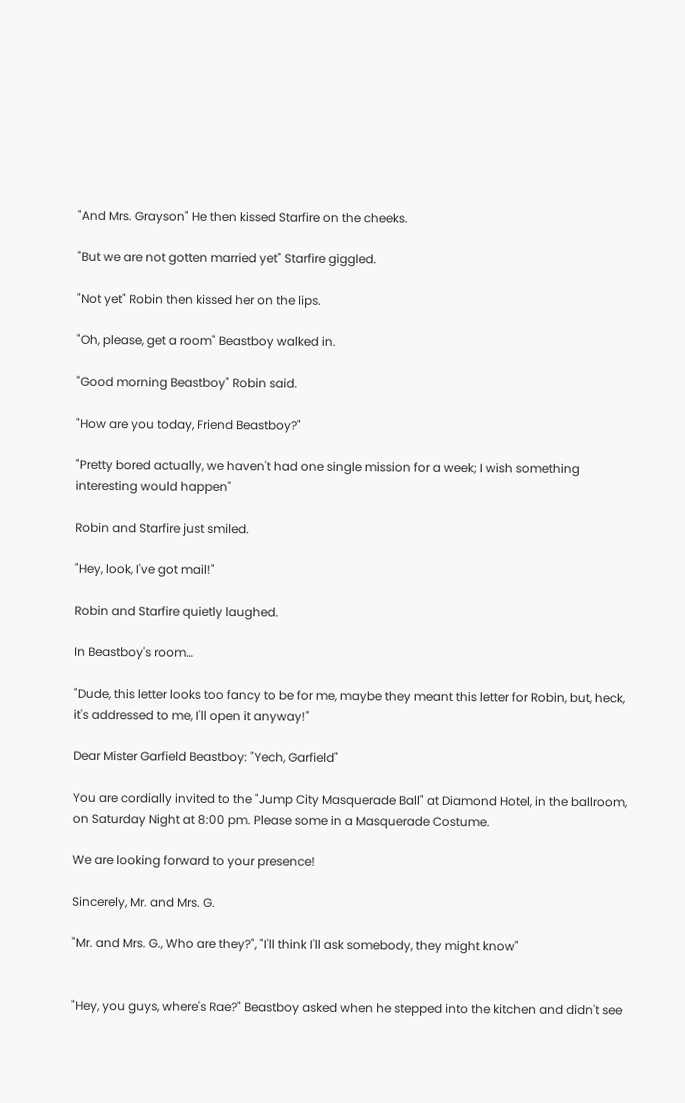"And Mrs. Grayson" He then kissed Starfire on the cheeks.

"But we are not gotten married yet" Starfire giggled.

"Not yet" Robin then kissed her on the lips.

"Oh, please, get a room" Beastboy walked in.

"Good morning Beastboy" Robin said.

"How are you today, Friend Beastboy?"

"Pretty bored actually, we haven't had one single mission for a week; I wish something interesting would happen"

Robin and Starfire just smiled.

"Hey, look, I've got mail!"

Robin and Starfire quietly laughed.

In Beastboy's room…

"Dude, this letter looks too fancy to be for me, maybe they meant this letter for Robin, but, heck, it's addressed to me, I'll open it anyway!"

Dear Mister Garfield Beastboy: "Yech, Garfield"

You are cordially invited to the "Jump City Masquerade Ball" at Diamond Hotel, in the ballroom, on Saturday Night at 8:00 pm. Please some in a Masquerade Costume.

We are looking forward to your presence!

Sincerely, Mr. and Mrs. G.

"Mr. and Mrs. G., Who are they?", "I'll think I'll ask somebody, they might know"


"Hey, you guys, where's Rae?" Beastboy asked when he stepped into the kitchen and didn't see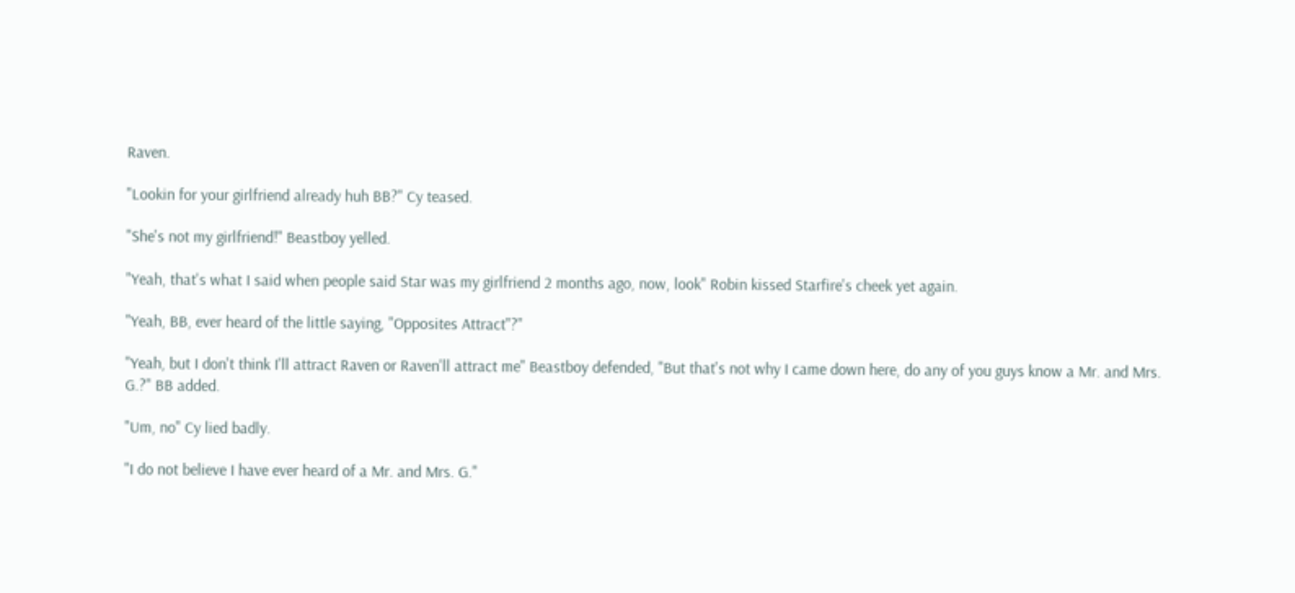Raven.

"Lookin for your girlfriend already huh BB?" Cy teased.

"She's not my girlfriend!" Beastboy yelled.

"Yeah, that's what I said when people said Star was my girlfriend 2 months ago, now, look" Robin kissed Starfire's cheek yet again.

"Yeah, BB, ever heard of the little saying, "Opposites Attract"?"

"Yeah, but I don't think I'll attract Raven or Raven'll attract me" Beastboy defended, "But that's not why I came down here, do any of you guys know a Mr. and Mrs. G.?" BB added.

"Um, no" Cy lied badly.

"I do not believe I have ever heard of a Mr. and Mrs. G."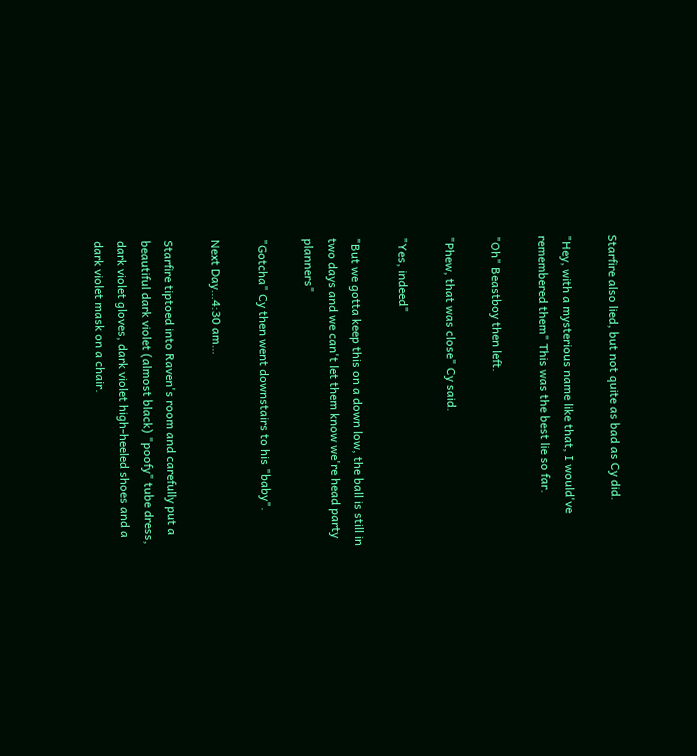Starfire also lied, but not quite as bad as Cy did.

"Hey, with a mysterious name like that, I would've remembered them" This was the best lie so far.

"Oh" Beastboy then left.

"Phew, that was close" Cy said.

"Yes, indeed"

"But we gotta keep this on a down low, the ball is still in two days and we can't let them know we're head party planners"

"Gotcha" Cy then went downstairs to his "baby".

Next Day…4:30 am…

Starfire tiptoed into Raven's room and carefully put a beautiful dark violet (almost black) "poofy" tube dress, dark violet gloves, dark violet high-heeled shoes and a dark violet mask on a chair.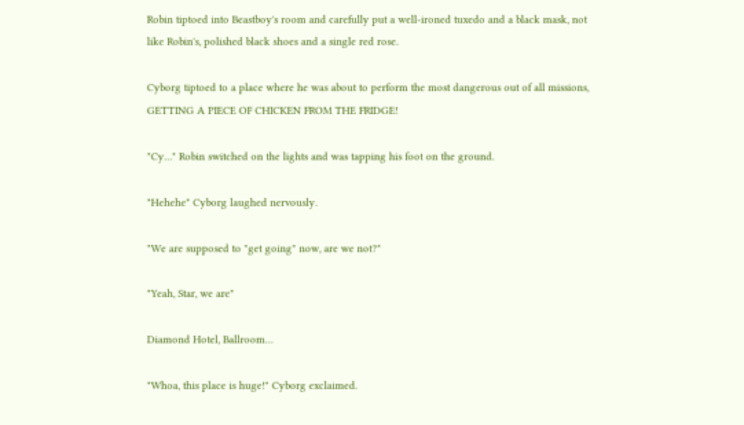Robin tiptoed into Beastboy's room and carefully put a well-ironed tuxedo and a black mask, not like Robin's, polished black shoes and a single red rose.

Cyborg tiptoed to a place where he was about to perform the most dangerous out of all missions, GETTING A PIECE OF CHICKEN FROM THE FRIDGE!

"Cy…" Robin switched on the lights and was tapping his foot on the ground.

"Hehehe" Cyborg laughed nervously.

"We are supposed to "get going" now, are we not?"

"Yeah, Star, we are"

Diamond Hotel, Ballroom…

"Whoa, this place is huge!" Cyborg exclaimed.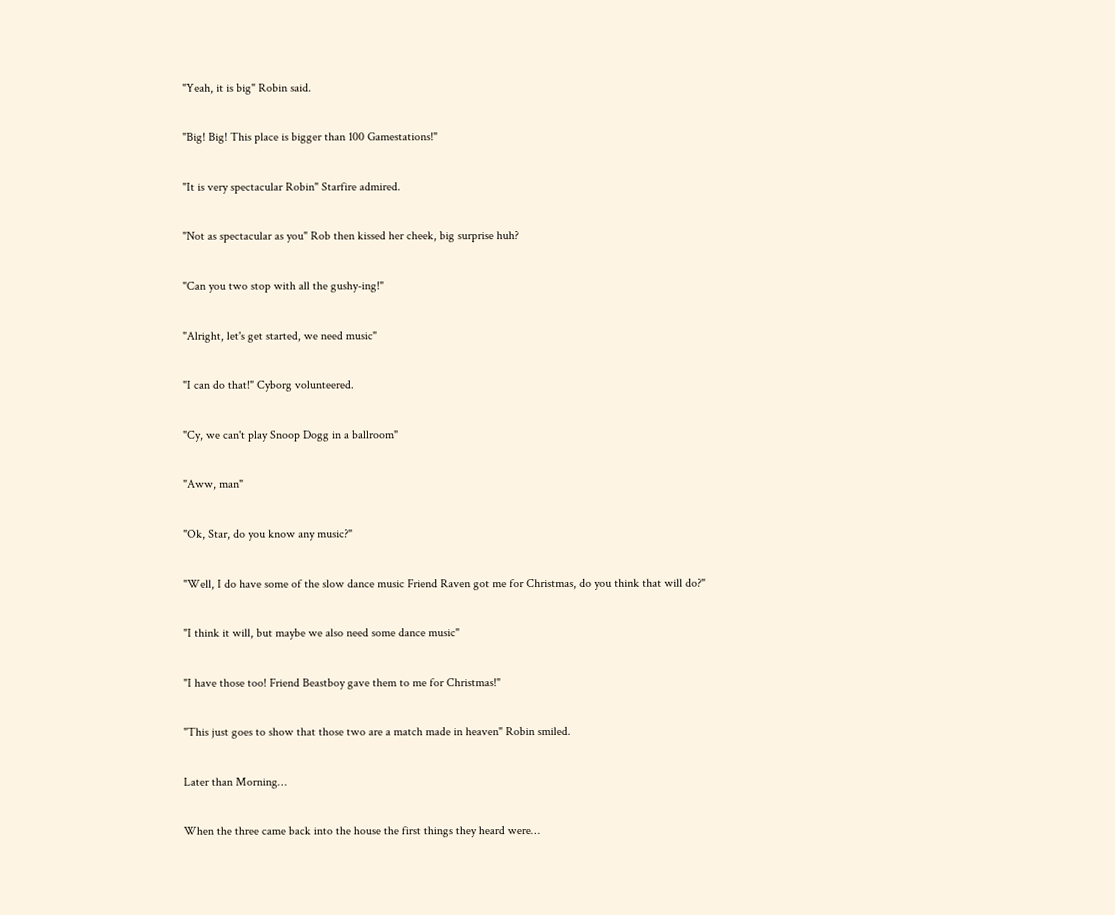"Yeah, it is big" Robin said.

"Big! Big! This place is bigger than 100 Gamestations!"

"It is very spectacular Robin" Starfire admired.

"Not as spectacular as you" Rob then kissed her cheek, big surprise huh?

"Can you two stop with all the gushy-ing!"

"Alright, let's get started, we need music"

"I can do that!" Cyborg volunteered.

"Cy, we can't play Snoop Dogg in a ballroom"

"Aww, man"

"Ok, Star, do you know any music?"

"Well, I do have some of the slow dance music Friend Raven got me for Christmas, do you think that will do?"

"I think it will, but maybe we also need some dance music"

"I have those too! Friend Beastboy gave them to me for Christmas!"

"This just goes to show that those two are a match made in heaven" Robin smiled.

Later than Morning…

When the three came back into the house the first things they heard were…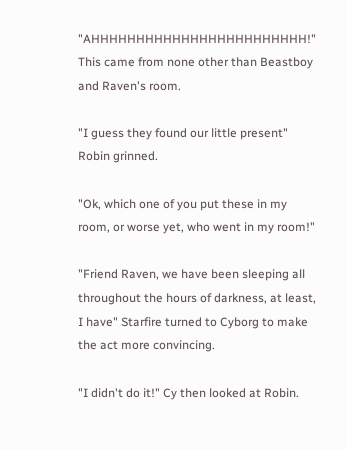"AHHHHHHHHHHHHHHHHHHHHHHHH!" This came from none other than Beastboy and Raven's room.

"I guess they found our little present" Robin grinned.

"Ok, which one of you put these in my room, or worse yet, who went in my room!"

"Friend Raven, we have been sleeping all throughout the hours of darkness, at least, I have" Starfire turned to Cyborg to make the act more convincing.

"I didn't do it!" Cy then looked at Robin.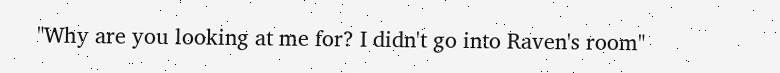"Why are you looking at me for? I didn't go into Raven's room"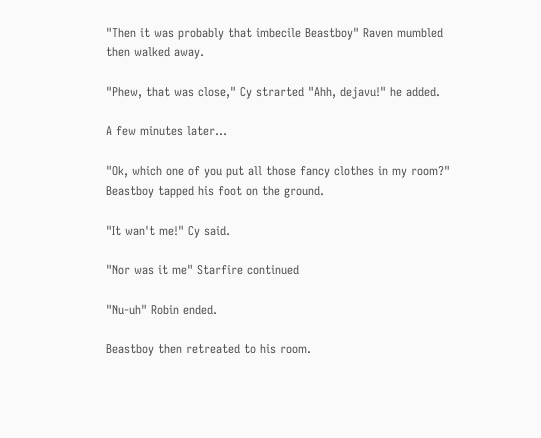"Then it was probably that imbecile Beastboy" Raven mumbled then walked away.

"Phew, that was close," Cy strarted "Ahh, dejavu!" he added.

A few minutes later…

"Ok, which one of you put all those fancy clothes in my room?" Beastboy tapped his foot on the ground.

"It wan't me!" Cy said.

"Nor was it me" Starfire continued

"Nu-uh" Robin ended.

Beastboy then retreated to his room.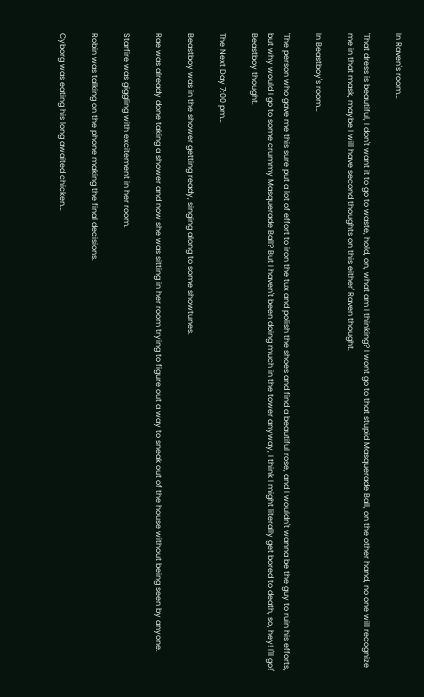In Raven's room…

'That dress is beautiful, I don't want it to go to waste, hold, on, what am I thinking? I wont go to that stupid Masquerade Ball, on the other hand, no one will recognize me in that mask, maybe I will have second thoughts on this either' Raven thought.

In Beastboy's room…

'The person who gave me this sure put a lot of effort to iron the tux and polish the shoes and find a beautiful rose, and I wouldn't wanna be the guy to ruin his efforts, but why would I go to some crummy Masquerade Ball? But I haven't been doing much in the tower anyway, I think I might literally get bored to death, so, hey! I'll go!' Beastboy thought.

The Next Day 7:00 pm…

Beastboy was in the shower getting ready, singing along to some showtunes.

Rae was already done taking a shower and now she was sitting in her room trying to figure out a way to sneak out of the house without being seen by anyone.

Starfire was giggling with excitement in her room.

Robin was talking on the phone making the final decisions.

Cyborg was eating his long awaited chicken…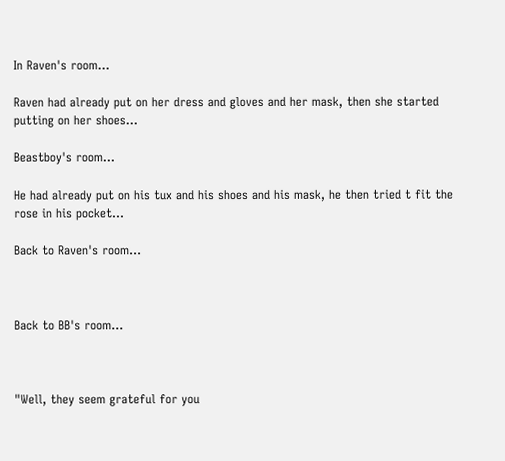In Raven's room…

Raven had already put on her dress and gloves and her mask, then she started putting on her shoes…

Beastboy's room…

He had already put on his tux and his shoes and his mask, he then tried t fit the rose in his pocket…

Back to Raven's room…



Back to BB's room…



"Well, they seem grateful for you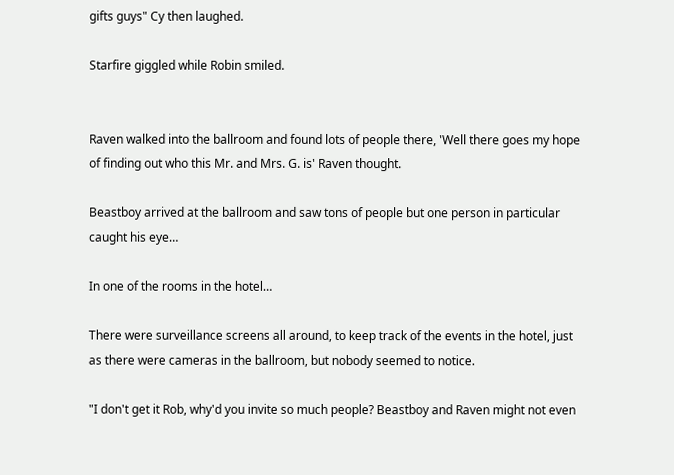gifts guys" Cy then laughed.

Starfire giggled while Robin smiled.


Raven walked into the ballroom and found lots of people there, 'Well there goes my hope of finding out who this Mr. and Mrs. G. is' Raven thought.

Beastboy arrived at the ballroom and saw tons of people but one person in particular caught his eye…

In one of the rooms in the hotel…

There were surveillance screens all around, to keep track of the events in the hotel, just as there were cameras in the ballroom, but nobody seemed to notice.

"I don't get it Rob, why'd you invite so much people? Beastboy and Raven might not even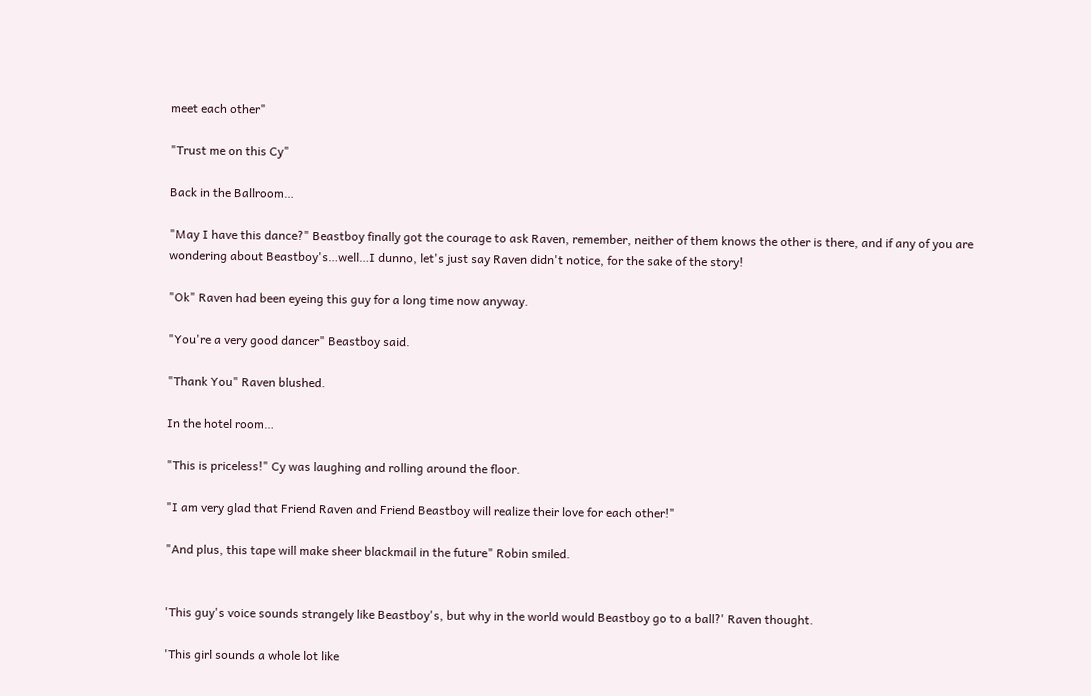meet each other"

"Trust me on this Cy"

Back in the Ballroom…

"May I have this dance?" Beastboy finally got the courage to ask Raven, remember, neither of them knows the other is there, and if any of you are wondering about Beastboy's…well…I dunno, let's just say Raven didn't notice, for the sake of the story!

"Ok" Raven had been eyeing this guy for a long time now anyway.

"You're a very good dancer" Beastboy said.

"Thank You" Raven blushed.

In the hotel room…

"This is priceless!" Cy was laughing and rolling around the floor.

"I am very glad that Friend Raven and Friend Beastboy will realize their love for each other!"

"And plus, this tape will make sheer blackmail in the future" Robin smiled.


'This guy's voice sounds strangely like Beastboy's, but why in the world would Beastboy go to a ball?' Raven thought.

'This girl sounds a whole lot like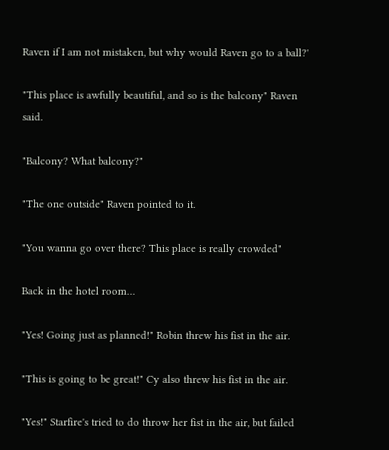Raven if I am not mistaken, but why would Raven go to a ball?'

"This place is awfully beautiful, and so is the balcony" Raven said.

"Balcony? What balcony?"

"The one outside" Raven pointed to it.

"You wanna go over there? This place is really crowded"

Back in the hotel room…

"Yes! Going just as planned!" Robin threw his fist in the air.

"This is going to be great!" Cy also threw his fist in the air.

"Yes!" Starfire's tried to do throw her fist in the air, but failed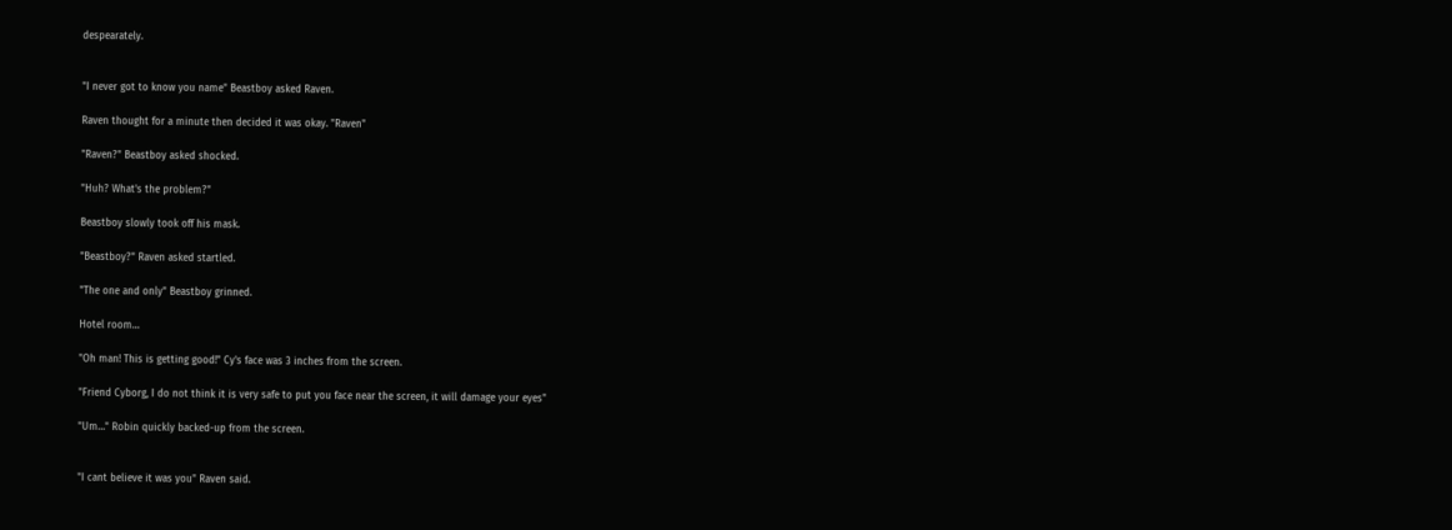despearately.


"I never got to know you name" Beastboy asked Raven.

Raven thought for a minute then decided it was okay. "Raven"

"Raven?" Beastboy asked shocked.

"Huh? What's the problem?"

Beastboy slowly took off his mask.

"Beastboy?" Raven asked startled.

"The one and only" Beastboy grinned.

Hotel room…

"Oh man! This is getting good!" Cy's face was 3 inches from the screen.

"Friend Cyborg, I do not think it is very safe to put you face near the screen, it will damage your eyes"

"Um…" Robin quickly backed-up from the screen.


"I cant believe it was you" Raven said.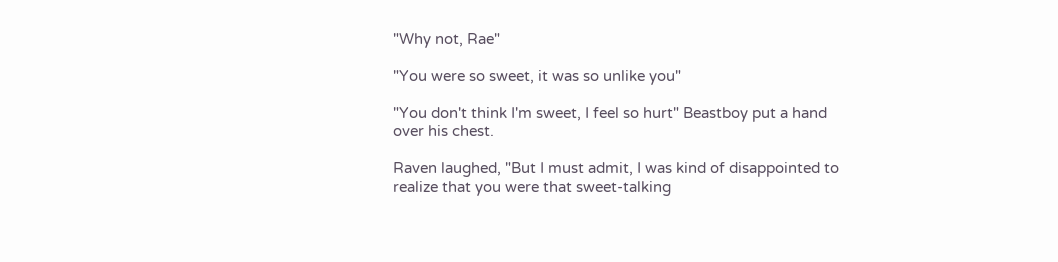"Why not, Rae"

"You were so sweet, it was so unlike you"

"You don't think I'm sweet, I feel so hurt" Beastboy put a hand over his chest.

Raven laughed, "But I must admit, I was kind of disappointed to realize that you were that sweet-talking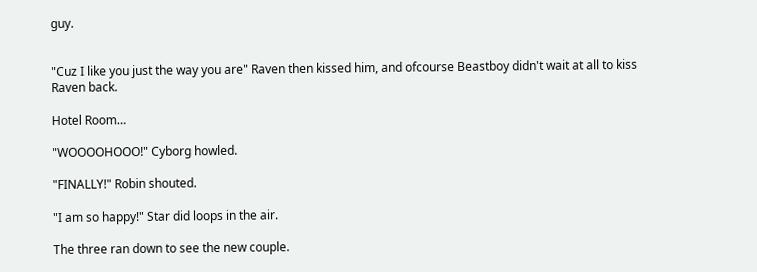guy.


"Cuz I like you just the way you are" Raven then kissed him, and ofcourse Beastboy didn't wait at all to kiss Raven back.

Hotel Room…

"WOOOOHOOO!" Cyborg howled.

"FINALLY!" Robin shouted.

"I am so happy!" Star did loops in the air.

The three ran down to see the new couple.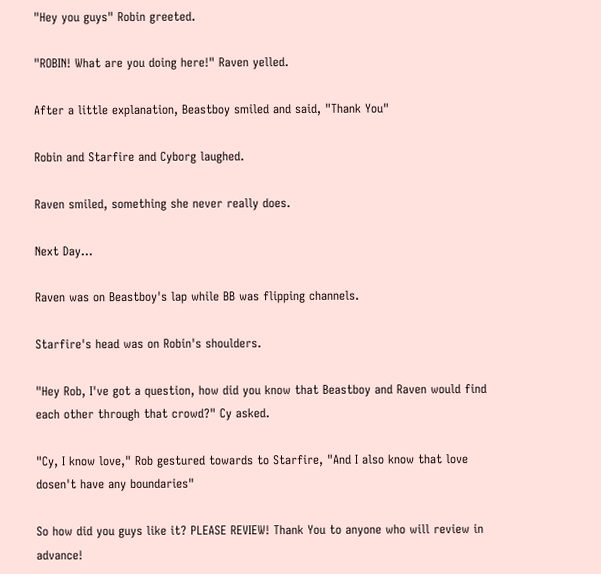"Hey you guys" Robin greeted.

"ROBIN! What are you doing here!" Raven yelled.

After a little explanation, Beastboy smiled and said, "Thank You"

Robin and Starfire and Cyborg laughed.

Raven smiled, something she never really does.

Next Day…

Raven was on Beastboy's lap while BB was flipping channels.

Starfire's head was on Robin's shoulders.

"Hey Rob, I've got a question, how did you know that Beastboy and Raven would find each other through that crowd?" Cy asked.

"Cy, I know love," Rob gestured towards to Starfire, "And I also know that love dosen't have any boundaries"

So how did you guys like it? PLEASE REVIEW! Thank You to anyone who will review in advance!